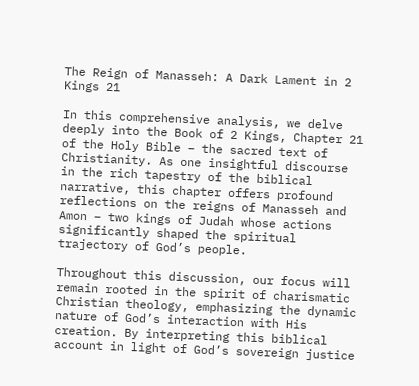The Reign of Manasseh: A Dark Lament in 2 Kings 21

In this comprehensive analysis, we delve deeply into the Book of 2 Kings, Chapter 21 of the Holy Bible – the sacred text of Christianity. As one insightful discourse in the rich tapestry of the biblical narrative, this chapter offers profound reflections on the reigns of Manasseh and Amon – two kings of Judah whose actions significantly shaped the spiritual trajectory of God’s people.

Throughout this discussion, our focus will remain rooted in the spirit of charismatic Christian theology, emphasizing the dynamic nature of God’s interaction with His creation. By interpreting this biblical account in light of God’s sovereign justice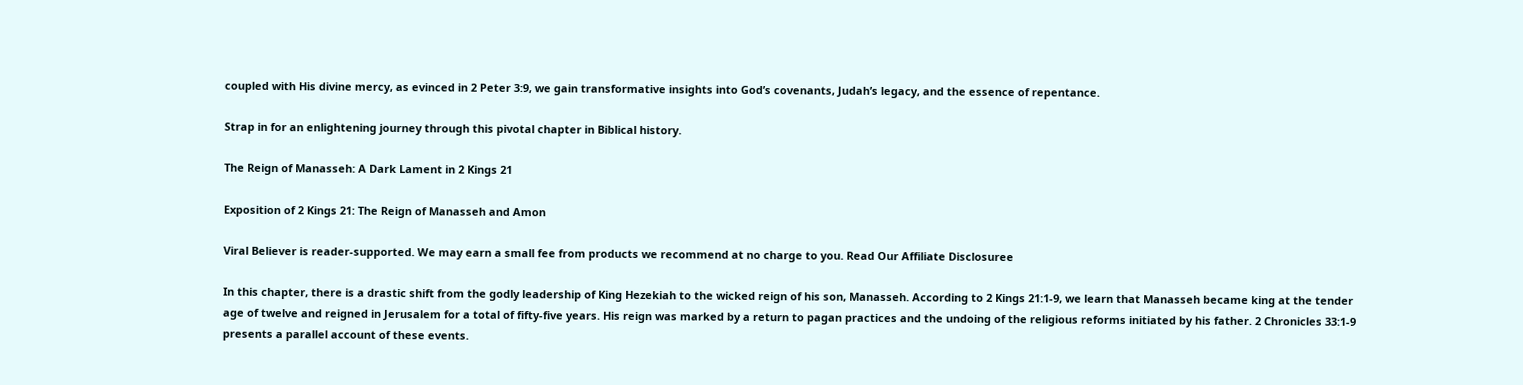coupled with His divine mercy, as evinced in 2 Peter 3:9, we gain transformative insights into God’s covenants, Judah’s legacy, and the essence of repentance.

Strap in for an enlightening journey through this pivotal chapter in Biblical history.

The Reign of Manasseh: A Dark Lament in 2 Kings 21

Exposition of 2 Kings 21: The Reign of Manasseh and Amon

Viral Believer is reader-supported. We may earn a small fee from products we recommend at no charge to you. Read Our Affiliate Disclosuree

In this chapter, there is a drastic shift from the godly leadership of King Hezekiah to the wicked reign of his son, Manasseh. According to 2 Kings 21:1-9, we learn that Manasseh became king at the tender age of twelve and reigned in Jerusalem for a total of fifty-five years. His reign was marked by a return to pagan practices and the undoing of the religious reforms initiated by his father. 2 Chronicles 33:1-9 presents a parallel account of these events.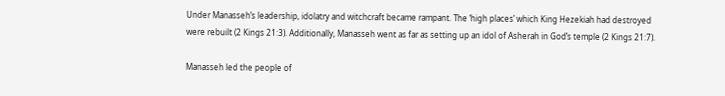Under Manasseh’s leadership, idolatry and witchcraft became rampant. The ‘high places’ which King Hezekiah had destroyed were rebuilt (2 Kings 21:3). Additionally, Manasseh went as far as setting up an idol of Asherah in God’s temple (2 Kings 21:7).

Manasseh led the people of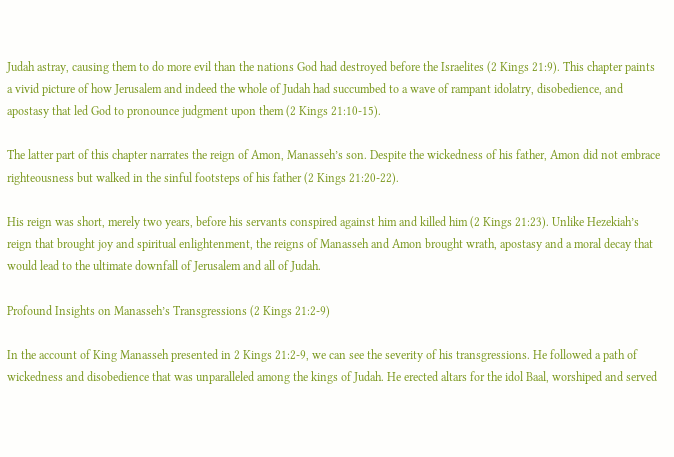Judah astray, causing them to do more evil than the nations God had destroyed before the Israelites (2 Kings 21:9). This chapter paints a vivid picture of how Jerusalem and indeed the whole of Judah had succumbed to a wave of rampant idolatry, disobedience, and apostasy that led God to pronounce judgment upon them (2 Kings 21:10-15).

The latter part of this chapter narrates the reign of Amon, Manasseh’s son. Despite the wickedness of his father, Amon did not embrace righteousness but walked in the sinful footsteps of his father (2 Kings 21:20-22).

His reign was short, merely two years, before his servants conspired against him and killed him (2 Kings 21:23). Unlike Hezekiah’s reign that brought joy and spiritual enlightenment, the reigns of Manasseh and Amon brought wrath, apostasy and a moral decay that would lead to the ultimate downfall of Jerusalem and all of Judah.

Profound Insights on Manasseh’s Transgressions (2 Kings 21:2-9)

In the account of King Manasseh presented in 2 Kings 21:2-9, we can see the severity of his transgressions. He followed a path of wickedness and disobedience that was unparalleled among the kings of Judah. He erected altars for the idol Baal, worshiped and served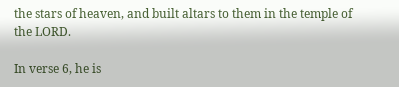the stars of heaven, and built altars to them in the temple of the LORD.

In verse 6, he is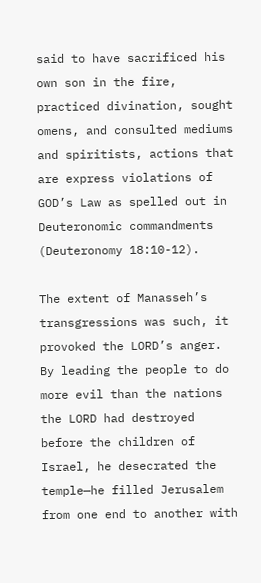said to have sacrificed his own son in the fire, practiced divination, sought omens, and consulted mediums and spiritists, actions that are express violations of GOD’s Law as spelled out in Deuteronomic commandments (Deuteronomy 18:10-12).

The extent of Manasseh’s transgressions was such, it provoked the LORD’s anger. By leading the people to do more evil than the nations the LORD had destroyed before the children of Israel, he desecrated the temple—he filled Jerusalem from one end to another with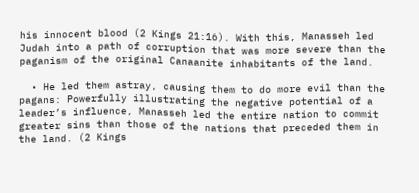his innocent blood (2 Kings 21:16). With this, Manasseh led Judah into a path of corruption that was more severe than the paganism of the original Canaanite inhabitants of the land.

  • He led them astray, causing them to do more evil than the pagans: Powerfully illustrating the negative potential of a leader’s influence, Manasseh led the entire nation to commit greater sins than those of the nations that preceded them in the land. (2 Kings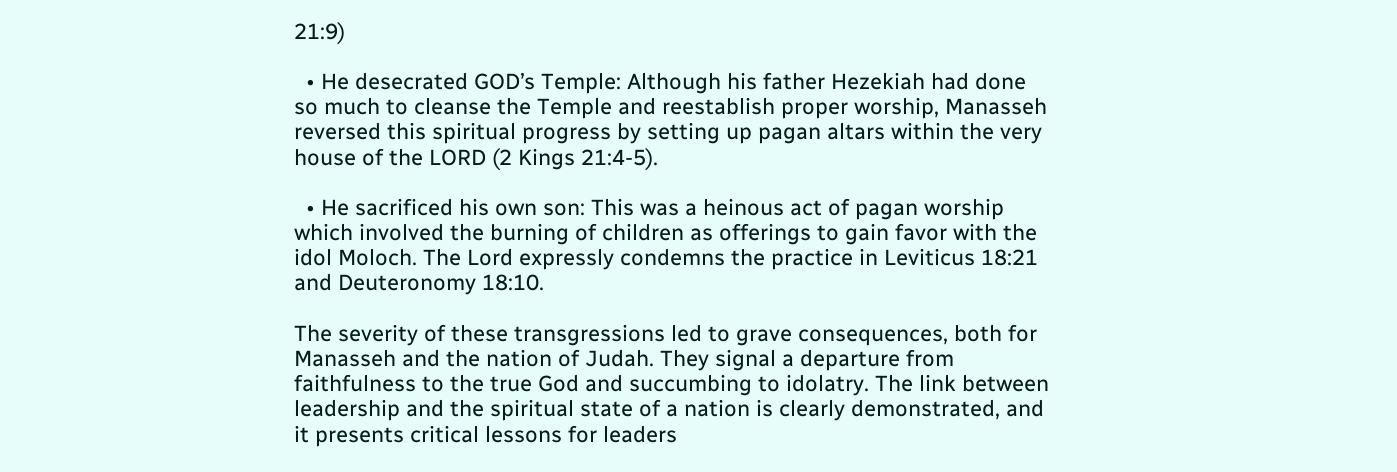21:9)

  • He desecrated GOD’s Temple: Although his father Hezekiah had done so much to cleanse the Temple and reestablish proper worship, Manasseh reversed this spiritual progress by setting up pagan altars within the very house of the LORD (2 Kings 21:4-5).

  • He sacrificed his own son: This was a heinous act of pagan worship which involved the burning of children as offerings to gain favor with the idol Moloch. The Lord expressly condemns the practice in Leviticus 18:21 and Deuteronomy 18:10.

The severity of these transgressions led to grave consequences, both for Manasseh and the nation of Judah. They signal a departure from faithfulness to the true God and succumbing to idolatry. The link between leadership and the spiritual state of a nation is clearly demonstrated, and it presents critical lessons for leaders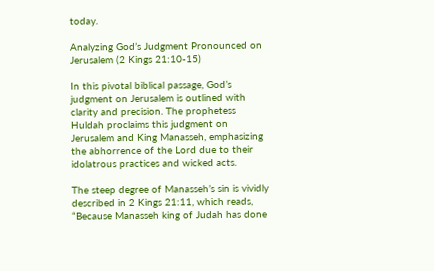today.

Analyzing God’s Judgment Pronounced on Jerusalem (2 Kings 21:10-15)

In this pivotal biblical passage, God’s judgment on Jerusalem is outlined with clarity and precision. The prophetess Huldah proclaims this judgment on Jerusalem and King Manasseh, emphasizing the abhorrence of the Lord due to their idolatrous practices and wicked acts.

The steep degree of Manasseh’s sin is vividly described in 2 Kings 21:11, which reads, “Because Manasseh king of Judah has done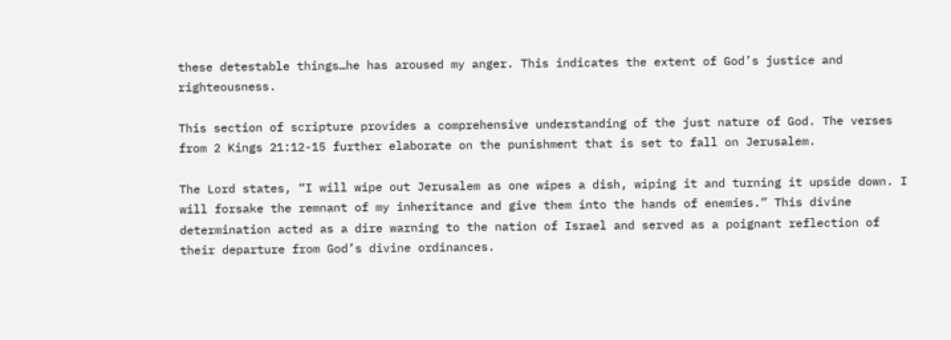these detestable things…he has aroused my anger. This indicates the extent of God’s justice and righteousness.

This section of scripture provides a comprehensive understanding of the just nature of God. The verses from 2 Kings 21:12-15 further elaborate on the punishment that is set to fall on Jerusalem.

The Lord states, “I will wipe out Jerusalem as one wipes a dish, wiping it and turning it upside down. I will forsake the remnant of my inheritance and give them into the hands of enemies.” This divine determination acted as a dire warning to the nation of Israel and served as a poignant reflection of their departure from God’s divine ordinances.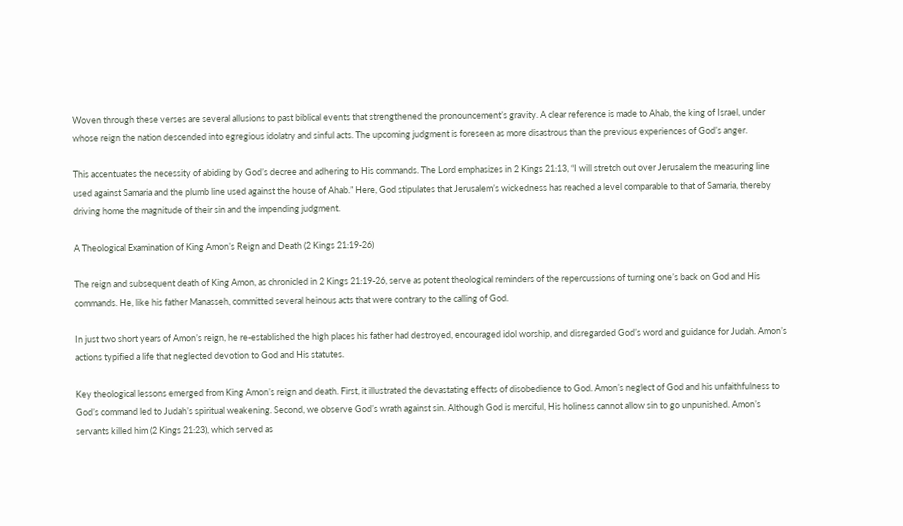Woven through these verses are several allusions to past biblical events that strengthened the pronouncement’s gravity. A clear reference is made to Ahab, the king of Israel, under whose reign the nation descended into egregious idolatry and sinful acts. The upcoming judgment is foreseen as more disastrous than the previous experiences of God’s anger.

This accentuates the necessity of abiding by God’s decree and adhering to His commands. The Lord emphasizes in 2 Kings 21:13, “I will stretch out over Jerusalem the measuring line used against Samaria and the plumb line used against the house of Ahab.” Here, God stipulates that Jerusalem’s wickedness has reached a level comparable to that of Samaria, thereby driving home the magnitude of their sin and the impending judgment.

A Theological Examination of King Amon’s Reign and Death (2 Kings 21:19-26)

The reign and subsequent death of King Amon, as chronicled in 2 Kings 21:19-26, serve as potent theological reminders of the repercussions of turning one’s back on God and His commands. He, like his father Manasseh, committed several heinous acts that were contrary to the calling of God.

In just two short years of Amon’s reign, he re-established the high places his father had destroyed, encouraged idol worship, and disregarded God’s word and guidance for Judah. Amon’s actions typified a life that neglected devotion to God and His statutes.

Key theological lessons emerged from King Amon’s reign and death. First, it illustrated the devastating effects of disobedience to God. Amon’s neglect of God and his unfaithfulness to God’s command led to Judah’s spiritual weakening. Second, we observe God’s wrath against sin. Although God is merciful, His holiness cannot allow sin to go unpunished. Amon’s servants killed him (2 Kings 21:23), which served as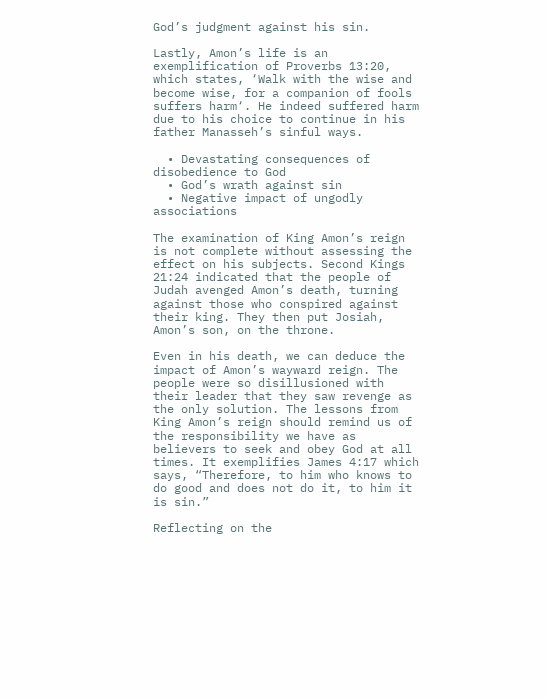God’s judgment against his sin.

Lastly, Amon’s life is an exemplification of Proverbs 13:20, which states, ‘Walk with the wise and become wise, for a companion of fools suffers harm‘. He indeed suffered harm due to his choice to continue in his father Manasseh’s sinful ways.

  • Devastating consequences of disobedience to God
  • God’s wrath against sin
  • Negative impact of ungodly associations

The examination of King Amon’s reign is not complete without assessing the effect on his subjects. Second Kings 21:24 indicated that the people of Judah avenged Amon’s death, turning against those who conspired against their king. They then put Josiah, Amon’s son, on the throne.

Even in his death, we can deduce the impact of Amon’s wayward reign. The people were so disillusioned with their leader that they saw revenge as the only solution. The lessons from King Amon’s reign should remind us of the responsibility we have as believers to seek and obey God at all times. It exemplifies James 4:17 which says, “Therefore, to him who knows to do good and does not do it, to him it is sin.”

Reflecting on the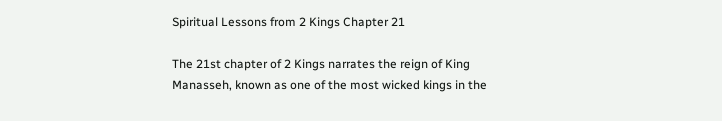Spiritual Lessons from 2 Kings Chapter 21

The 21st chapter of 2 Kings narrates the reign of King Manasseh, known as one of the most wicked kings in the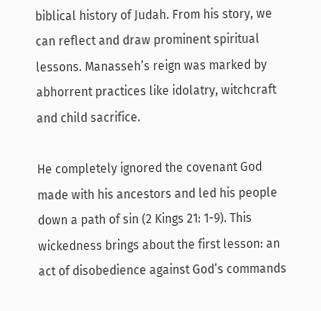biblical history of Judah. From his story, we can reflect and draw prominent spiritual lessons. Manasseh’s reign was marked by abhorrent practices like idolatry, witchcraft and child sacrifice.

He completely ignored the covenant God made with his ancestors and led his people down a path of sin (2 Kings 21: 1-9). This wickedness brings about the first lesson: an act of disobedience against God’s commands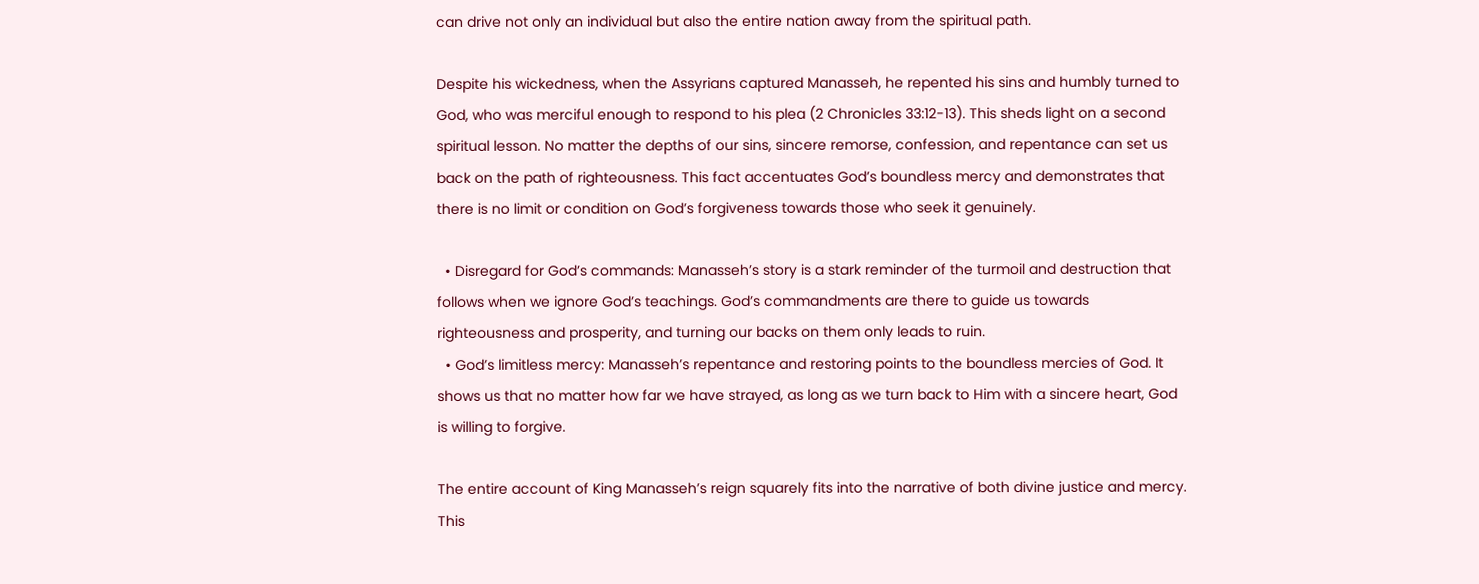can drive not only an individual but also the entire nation away from the spiritual path.

Despite his wickedness, when the Assyrians captured Manasseh, he repented his sins and humbly turned to God, who was merciful enough to respond to his plea (2 Chronicles 33:12-13). This sheds light on a second spiritual lesson. No matter the depths of our sins, sincere remorse, confession, and repentance can set us back on the path of righteousness. This fact accentuates God’s boundless mercy and demonstrates that there is no limit or condition on God’s forgiveness towards those who seek it genuinely.

  • Disregard for God’s commands: Manasseh’s story is a stark reminder of the turmoil and destruction that follows when we ignore God’s teachings. God’s commandments are there to guide us towards righteousness and prosperity, and turning our backs on them only leads to ruin.
  • God’s limitless mercy: Manasseh’s repentance and restoring points to the boundless mercies of God. It shows us that no matter how far we have strayed, as long as we turn back to Him with a sincere heart, God is willing to forgive.

The entire account of King Manasseh’s reign squarely fits into the narrative of both divine justice and mercy. This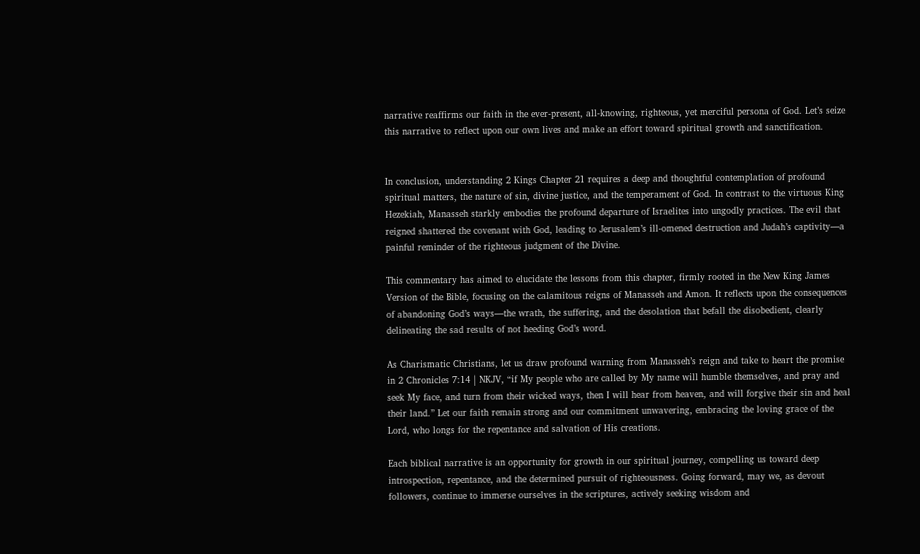narrative reaffirms our faith in the ever-present, all-knowing, righteous, yet merciful persona of God. Let’s seize this narrative to reflect upon our own lives and make an effort toward spiritual growth and sanctification.


In conclusion, understanding 2 Kings Chapter 21 requires a deep and thoughtful contemplation of profound spiritual matters, the nature of sin, divine justice, and the temperament of God. In contrast to the virtuous King Hezekiah, Manasseh starkly embodies the profound departure of Israelites into ungodly practices. The evil that reigned shattered the covenant with God, leading to Jerusalem’s ill-omened destruction and Judah’s captivity—a painful reminder of the righteous judgment of the Divine.

This commentary has aimed to elucidate the lessons from this chapter, firmly rooted in the New King James Version of the Bible, focusing on the calamitous reigns of Manasseh and Amon. It reflects upon the consequences of abandoning God’s ways—the wrath, the suffering, and the desolation that befall the disobedient, clearly delineating the sad results of not heeding God’s word.

As Charismatic Christians, let us draw profound warning from Manasseh’s reign and take to heart the promise in 2 Chronicles 7:14 | NKJV, “if My people who are called by My name will humble themselves, and pray and seek My face, and turn from their wicked ways, then I will hear from heaven, and will forgive their sin and heal their land.” Let our faith remain strong and our commitment unwavering, embracing the loving grace of the Lord, who longs for the repentance and salvation of His creations.

Each biblical narrative is an opportunity for growth in our spiritual journey, compelling us toward deep introspection, repentance, and the determined pursuit of righteousness. Going forward, may we, as devout followers, continue to immerse ourselves in the scriptures, actively seeking wisdom and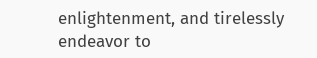enlightenment, and tirelessly endeavor to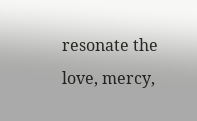resonate the love, mercy,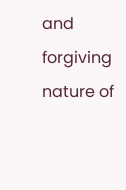and forgiving nature of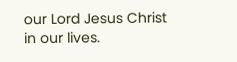our Lord Jesus Christ in our lives.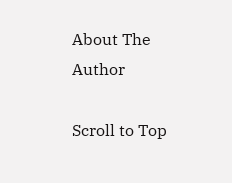About The Author

Scroll to Top